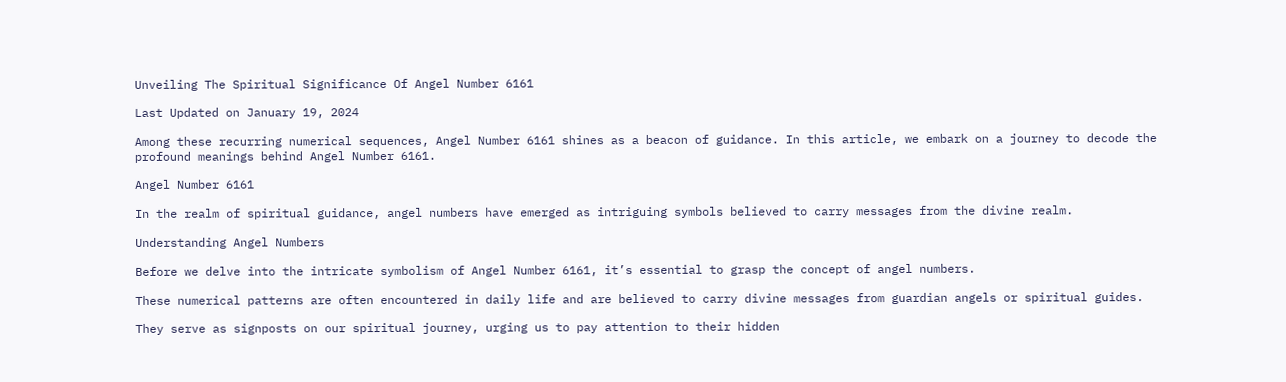Unveiling The Spiritual Significance Of Angel Number 6161

Last Updated on January 19, 2024

Among these recurring numerical sequences, Angel Number 6161 shines as a beacon of guidance. In this article, we embark on a journey to decode the profound meanings behind Angel Number 6161.

Angel Number 6161

In the realm of spiritual guidance, angel numbers have emerged as intriguing symbols believed to carry messages from the divine realm.

Understanding Angel Numbers

Before we delve into the intricate symbolism of Angel Number 6161, it’s essential to grasp the concept of angel numbers.

These numerical patterns are often encountered in daily life and are believed to carry divine messages from guardian angels or spiritual guides.

They serve as signposts on our spiritual journey, urging us to pay attention to their hidden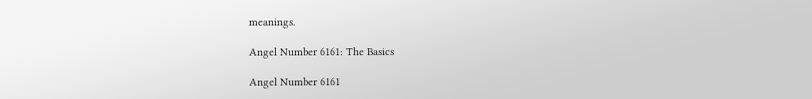meanings.

Angel Number 6161: The Basics

Angel Number 6161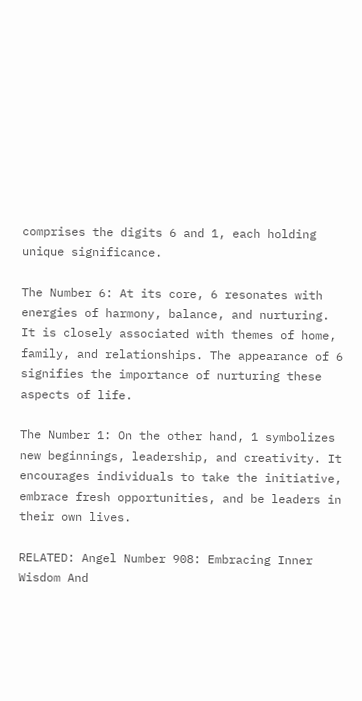comprises the digits 6 and 1, each holding unique significance.

The Number 6: At its core, 6 resonates with energies of harmony, balance, and nurturing. It is closely associated with themes of home, family, and relationships. The appearance of 6 signifies the importance of nurturing these aspects of life.

The Number 1: On the other hand, 1 symbolizes new beginnings, leadership, and creativity. It encourages individuals to take the initiative, embrace fresh opportunities, and be leaders in their own lives.

RELATED: Angel Number 908: Embracing Inner Wisdom And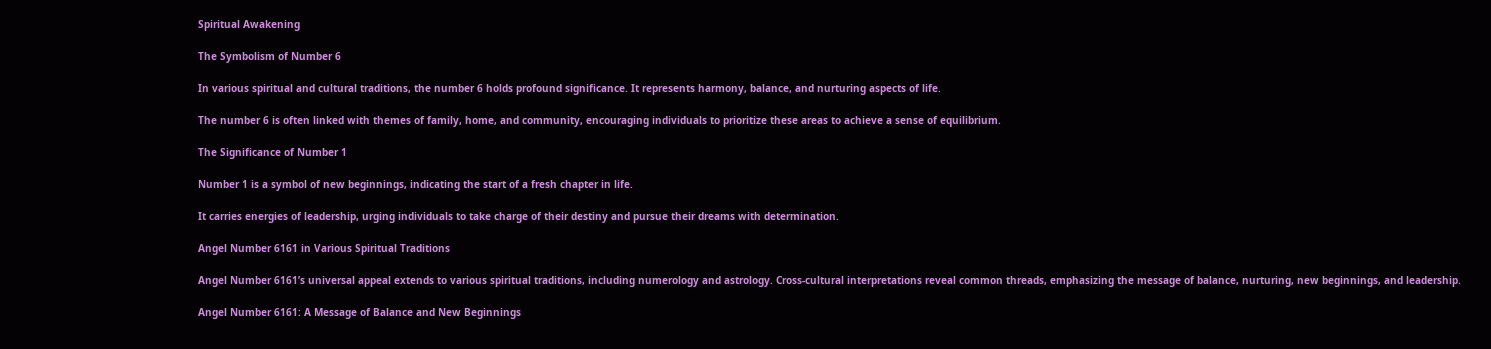Spiritual Awakening

The Symbolism of Number 6

In various spiritual and cultural traditions, the number 6 holds profound significance. It represents harmony, balance, and nurturing aspects of life.

The number 6 is often linked with themes of family, home, and community, encouraging individuals to prioritize these areas to achieve a sense of equilibrium.

The Significance of Number 1

Number 1 is a symbol of new beginnings, indicating the start of a fresh chapter in life.

It carries energies of leadership, urging individuals to take charge of their destiny and pursue their dreams with determination.

Angel Number 6161 in Various Spiritual Traditions

Angel Number 6161’s universal appeal extends to various spiritual traditions, including numerology and astrology. Cross-cultural interpretations reveal common threads, emphasizing the message of balance, nurturing, new beginnings, and leadership.

Angel Number 6161: A Message of Balance and New Beginnings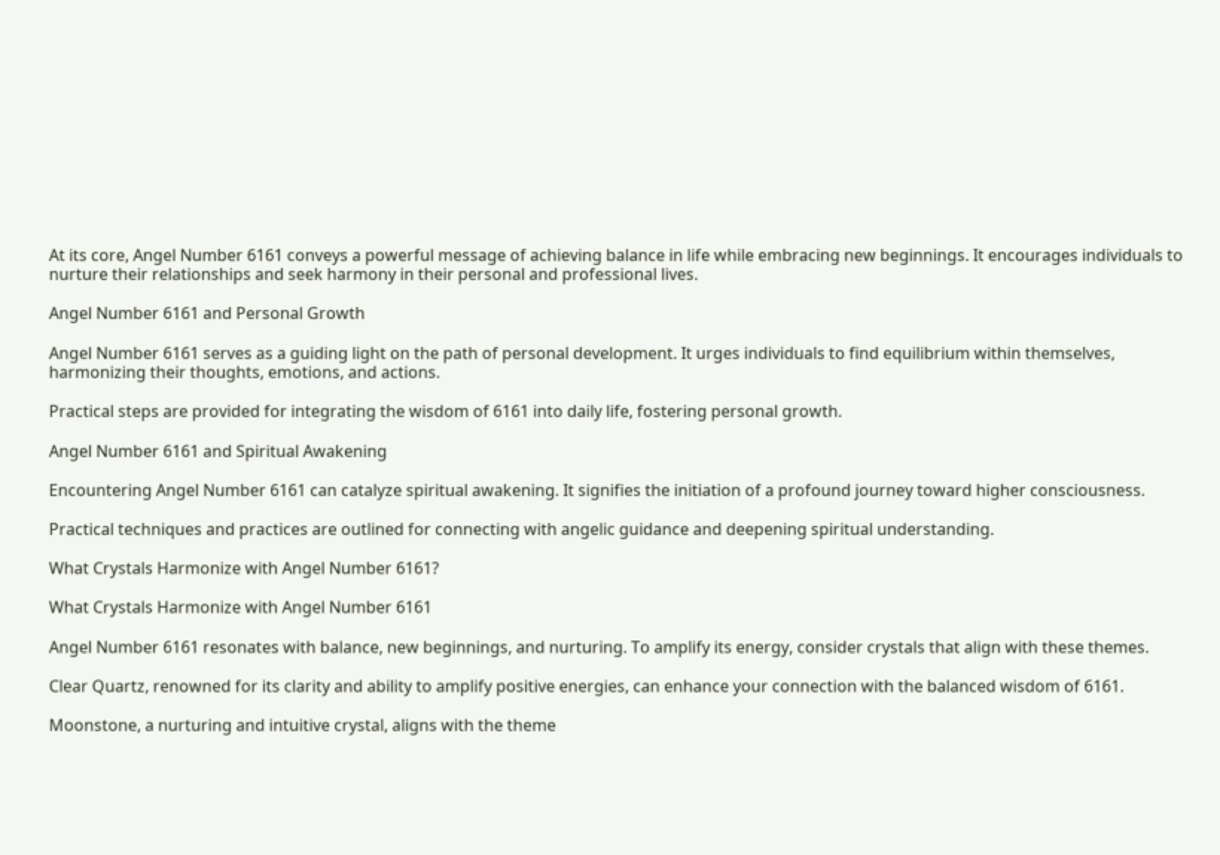At its core, Angel Number 6161 conveys a powerful message of achieving balance in life while embracing new beginnings. It encourages individuals to nurture their relationships and seek harmony in their personal and professional lives.

Angel Number 6161 and Personal Growth

Angel Number 6161 serves as a guiding light on the path of personal development. It urges individuals to find equilibrium within themselves, harmonizing their thoughts, emotions, and actions.

Practical steps are provided for integrating the wisdom of 6161 into daily life, fostering personal growth.

Angel Number 6161 and Spiritual Awakening

Encountering Angel Number 6161 can catalyze spiritual awakening. It signifies the initiation of a profound journey toward higher consciousness.

Practical techniques and practices are outlined for connecting with angelic guidance and deepening spiritual understanding.

What Crystals Harmonize with Angel Number 6161?

What Crystals Harmonize with Angel Number 6161

Angel Number 6161 resonates with balance, new beginnings, and nurturing. To amplify its energy, consider crystals that align with these themes.

Clear Quartz, renowned for its clarity and ability to amplify positive energies, can enhance your connection with the balanced wisdom of 6161.

Moonstone, a nurturing and intuitive crystal, aligns with the theme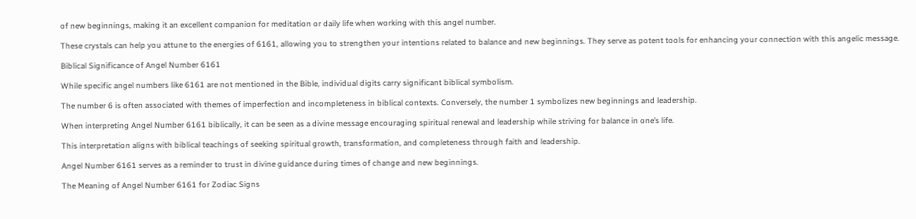of new beginnings, making it an excellent companion for meditation or daily life when working with this angel number.

These crystals can help you attune to the energies of 6161, allowing you to strengthen your intentions related to balance and new beginnings. They serve as potent tools for enhancing your connection with this angelic message.

Biblical Significance of Angel Number 6161

While specific angel numbers like 6161 are not mentioned in the Bible, individual digits carry significant biblical symbolism.

The number 6 is often associated with themes of imperfection and incompleteness in biblical contexts. Conversely, the number 1 symbolizes new beginnings and leadership.

When interpreting Angel Number 6161 biblically, it can be seen as a divine message encouraging spiritual renewal and leadership while striving for balance in one’s life.

This interpretation aligns with biblical teachings of seeking spiritual growth, transformation, and completeness through faith and leadership.

Angel Number 6161 serves as a reminder to trust in divine guidance during times of change and new beginnings.

The Meaning of Angel Number 6161 for Zodiac Signs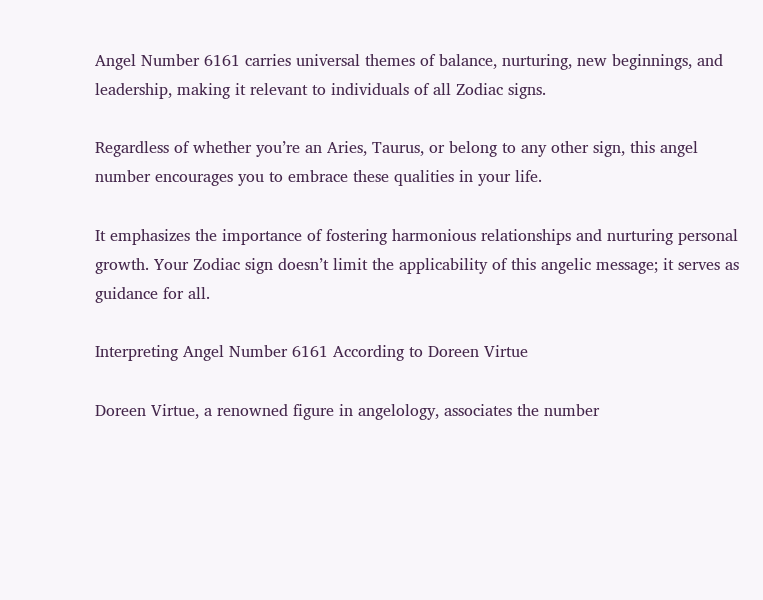Angel Number 6161 carries universal themes of balance, nurturing, new beginnings, and leadership, making it relevant to individuals of all Zodiac signs.

Regardless of whether you’re an Aries, Taurus, or belong to any other sign, this angel number encourages you to embrace these qualities in your life.

It emphasizes the importance of fostering harmonious relationships and nurturing personal growth. Your Zodiac sign doesn’t limit the applicability of this angelic message; it serves as guidance for all.

Interpreting Angel Number 6161 According to Doreen Virtue

Doreen Virtue, a renowned figure in angelology, associates the number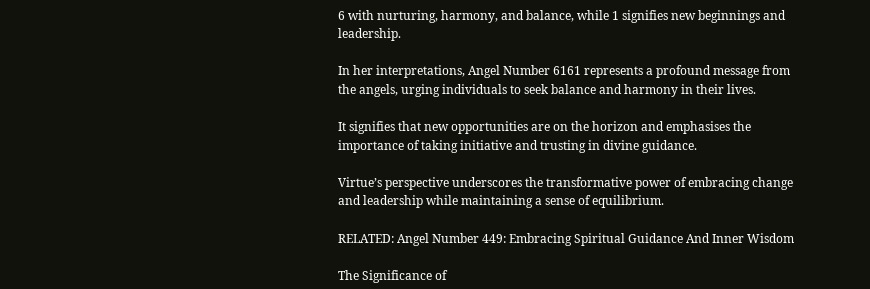6 with nurturing, harmony, and balance, while 1 signifies new beginnings and leadership.

In her interpretations, Angel Number 6161 represents a profound message from the angels, urging individuals to seek balance and harmony in their lives.

It signifies that new opportunities are on the horizon and emphasises the importance of taking initiative and trusting in divine guidance.

Virtue’s perspective underscores the transformative power of embracing change and leadership while maintaining a sense of equilibrium.

RELATED: Angel Number 449: Embracing Spiritual Guidance And Inner Wisdom

The Significance of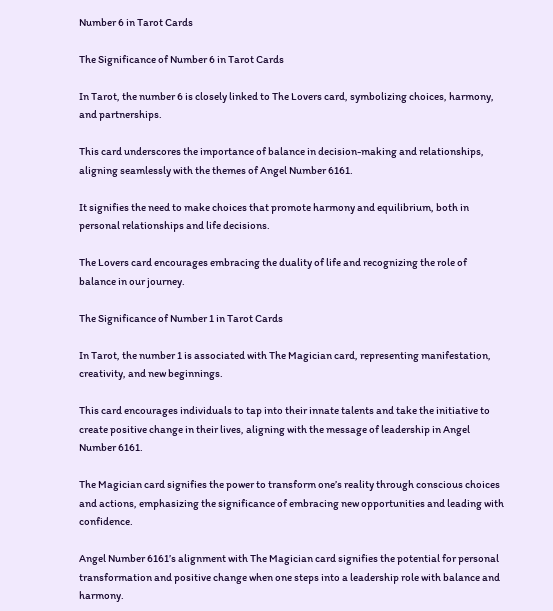Number 6 in Tarot Cards

The Significance of Number 6 in Tarot Cards

In Tarot, the number 6 is closely linked to The Lovers card, symbolizing choices, harmony, and partnerships.

This card underscores the importance of balance in decision-making and relationships, aligning seamlessly with the themes of Angel Number 6161.

It signifies the need to make choices that promote harmony and equilibrium, both in personal relationships and life decisions.

The Lovers card encourages embracing the duality of life and recognizing the role of balance in our journey.

The Significance of Number 1 in Tarot Cards

In Tarot, the number 1 is associated with The Magician card, representing manifestation, creativity, and new beginnings.

This card encourages individuals to tap into their innate talents and take the initiative to create positive change in their lives, aligning with the message of leadership in Angel Number 6161.

The Magician card signifies the power to transform one’s reality through conscious choices and actions, emphasizing the significance of embracing new opportunities and leading with confidence.

Angel Number 6161’s alignment with The Magician card signifies the potential for personal transformation and positive change when one steps into a leadership role with balance and harmony.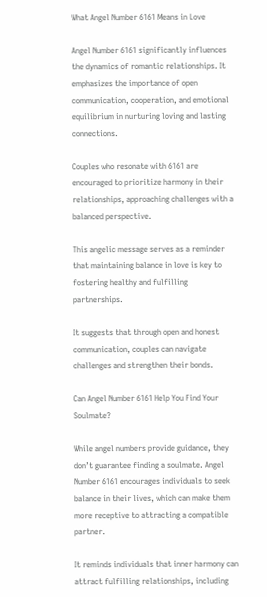What Angel Number 6161 Means in Love

Angel Number 6161 significantly influences the dynamics of romantic relationships. It emphasizes the importance of open communication, cooperation, and emotional equilibrium in nurturing loving and lasting connections.

Couples who resonate with 6161 are encouraged to prioritize harmony in their relationships, approaching challenges with a balanced perspective.

This angelic message serves as a reminder that maintaining balance in love is key to fostering healthy and fulfilling partnerships.

It suggests that through open and honest communication, couples can navigate challenges and strengthen their bonds.

Can Angel Number 6161 Help You Find Your Soulmate?

While angel numbers provide guidance, they don’t guarantee finding a soulmate. Angel Number 6161 encourages individuals to seek balance in their lives, which can make them more receptive to attracting a compatible partner.

It reminds individuals that inner harmony can attract fulfilling relationships, including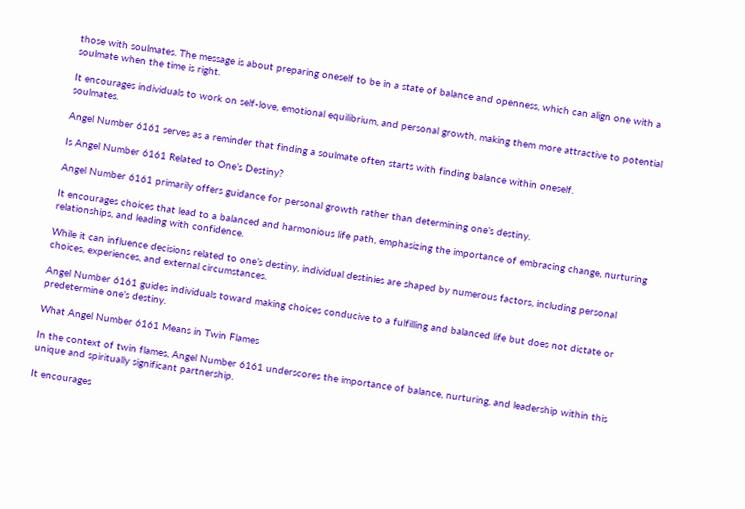those with soulmates. The message is about preparing oneself to be in a state of balance and openness, which can align one with a soulmate when the time is right.

It encourages individuals to work on self-love, emotional equilibrium, and personal growth, making them more attractive to potential soulmates.

Angel Number 6161 serves as a reminder that finding a soulmate often starts with finding balance within oneself.

Is Angel Number 6161 Related to One’s Destiny?

Angel Number 6161 primarily offers guidance for personal growth rather than determining one’s destiny.

It encourages choices that lead to a balanced and harmonious life path, emphasizing the importance of embracing change, nurturing relationships, and leading with confidence.

While it can influence decisions related to one’s destiny, individual destinies are shaped by numerous factors, including personal choices, experiences, and external circumstances.

Angel Number 6161 guides individuals toward making choices conducive to a fulfilling and balanced life but does not dictate or predetermine one’s destiny.

What Angel Number 6161 Means in Twin Flames

In the context of twin flames, Angel Number 6161 underscores the importance of balance, nurturing, and leadership within this unique and spiritually significant partnership.

It encourages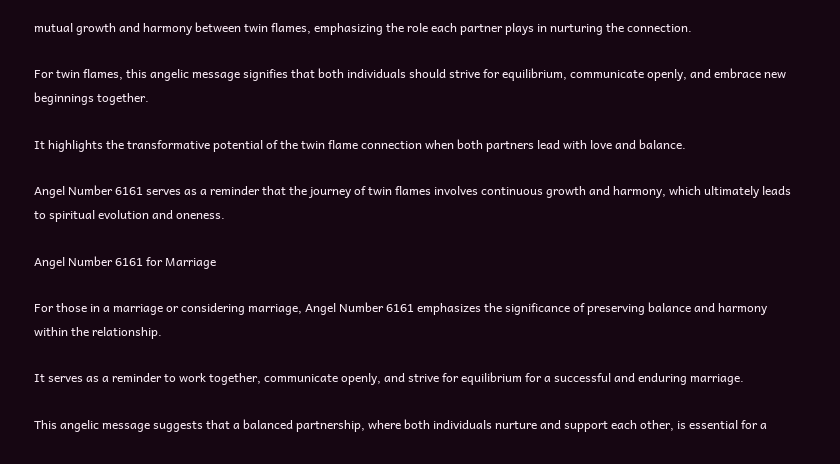mutual growth and harmony between twin flames, emphasizing the role each partner plays in nurturing the connection.

For twin flames, this angelic message signifies that both individuals should strive for equilibrium, communicate openly, and embrace new beginnings together.

It highlights the transformative potential of the twin flame connection when both partners lead with love and balance.

Angel Number 6161 serves as a reminder that the journey of twin flames involves continuous growth and harmony, which ultimately leads to spiritual evolution and oneness.

Angel Number 6161 for Marriage

For those in a marriage or considering marriage, Angel Number 6161 emphasizes the significance of preserving balance and harmony within the relationship.

It serves as a reminder to work together, communicate openly, and strive for equilibrium for a successful and enduring marriage.

This angelic message suggests that a balanced partnership, where both individuals nurture and support each other, is essential for a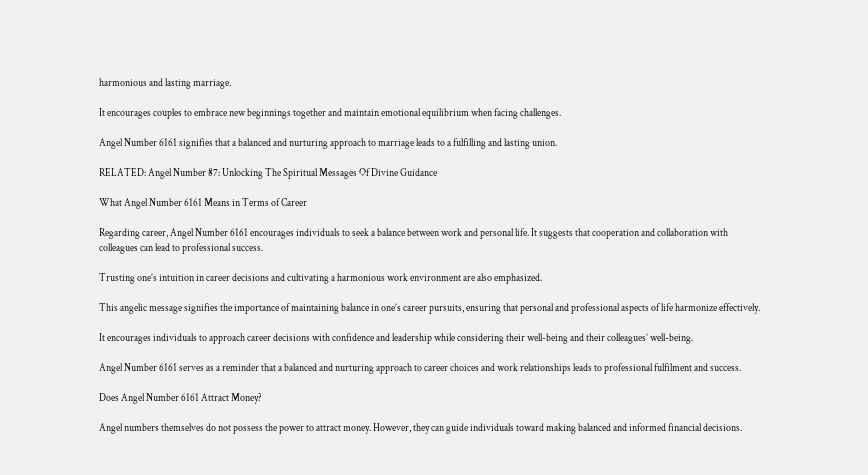harmonious and lasting marriage.

It encourages couples to embrace new beginnings together and maintain emotional equilibrium when facing challenges.

Angel Number 6161 signifies that a balanced and nurturing approach to marriage leads to a fulfilling and lasting union.

RELATED: Angel Number 87: Unlocking The Spiritual Messages Of Divine Guidance

What Angel Number 6161 Means in Terms of Career

Regarding career, Angel Number 6161 encourages individuals to seek a balance between work and personal life. It suggests that cooperation and collaboration with colleagues can lead to professional success.

Trusting one’s intuition in career decisions and cultivating a harmonious work environment are also emphasized.

This angelic message signifies the importance of maintaining balance in one’s career pursuits, ensuring that personal and professional aspects of life harmonize effectively.

It encourages individuals to approach career decisions with confidence and leadership while considering their well-being and their colleagues’ well-being.

Angel Number 6161 serves as a reminder that a balanced and nurturing approach to career choices and work relationships leads to professional fulfilment and success.

Does Angel Number 6161 Attract Money?

Angel numbers themselves do not possess the power to attract money. However, they can guide individuals toward making balanced and informed financial decisions.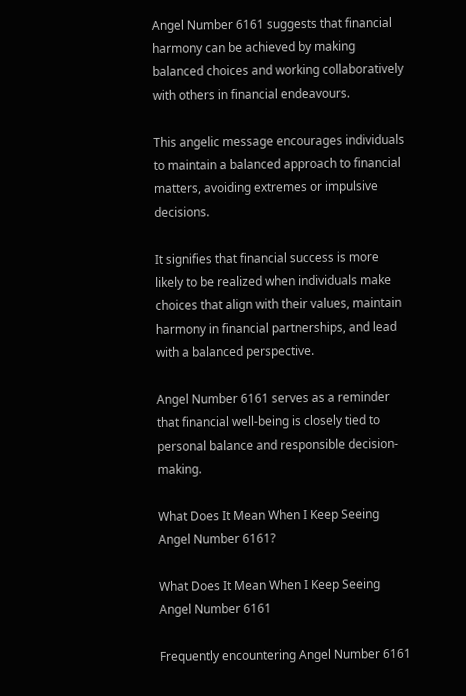Angel Number 6161 suggests that financial harmony can be achieved by making balanced choices and working collaboratively with others in financial endeavours.

This angelic message encourages individuals to maintain a balanced approach to financial matters, avoiding extremes or impulsive decisions.

It signifies that financial success is more likely to be realized when individuals make choices that align with their values, maintain harmony in financial partnerships, and lead with a balanced perspective.

Angel Number 6161 serves as a reminder that financial well-being is closely tied to personal balance and responsible decision-making.

What Does It Mean When I Keep Seeing Angel Number 6161?

What Does It Mean When I Keep Seeing Angel Number 6161

Frequently encountering Angel Number 6161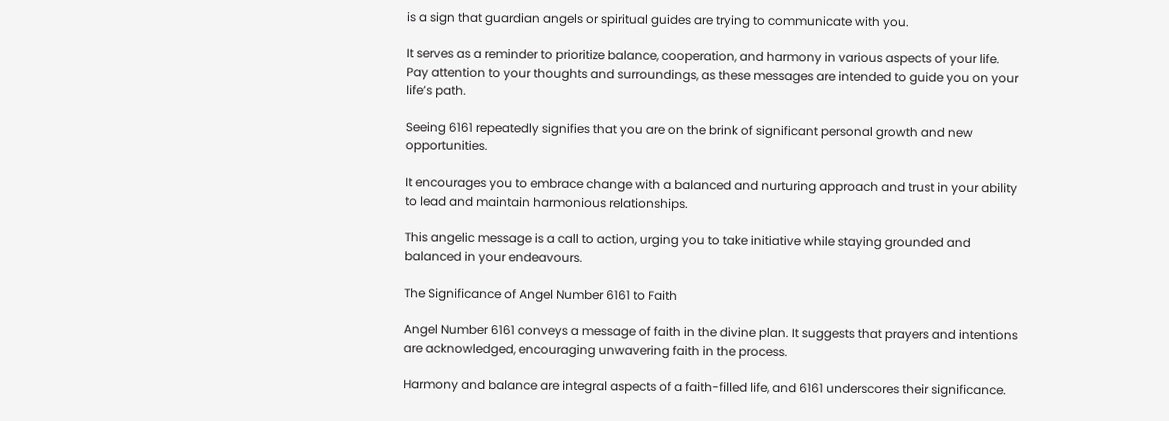is a sign that guardian angels or spiritual guides are trying to communicate with you.

It serves as a reminder to prioritize balance, cooperation, and harmony in various aspects of your life. Pay attention to your thoughts and surroundings, as these messages are intended to guide you on your life’s path.

Seeing 6161 repeatedly signifies that you are on the brink of significant personal growth and new opportunities.

It encourages you to embrace change with a balanced and nurturing approach and trust in your ability to lead and maintain harmonious relationships.

This angelic message is a call to action, urging you to take initiative while staying grounded and balanced in your endeavours.

The Significance of Angel Number 6161 to Faith

Angel Number 6161 conveys a message of faith in the divine plan. It suggests that prayers and intentions are acknowledged, encouraging unwavering faith in the process.

Harmony and balance are integral aspects of a faith-filled life, and 6161 underscores their significance.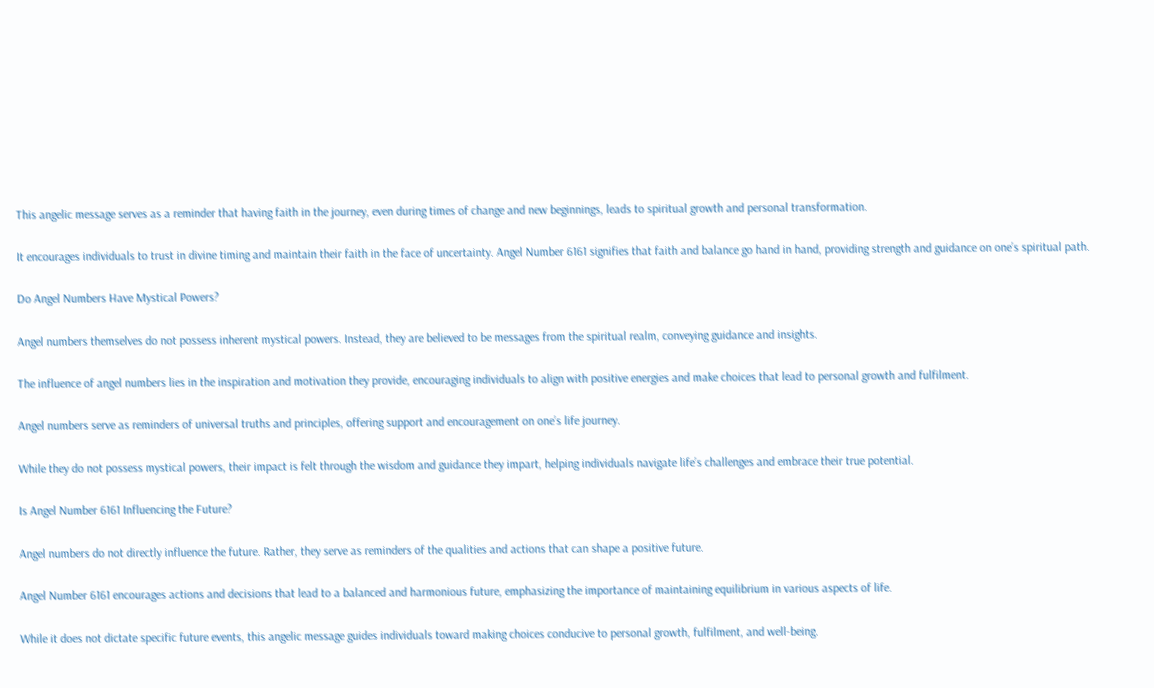This angelic message serves as a reminder that having faith in the journey, even during times of change and new beginnings, leads to spiritual growth and personal transformation.

It encourages individuals to trust in divine timing and maintain their faith in the face of uncertainty. Angel Number 6161 signifies that faith and balance go hand in hand, providing strength and guidance on one’s spiritual path.

Do Angel Numbers Have Mystical Powers?

Angel numbers themselves do not possess inherent mystical powers. Instead, they are believed to be messages from the spiritual realm, conveying guidance and insights.

The influence of angel numbers lies in the inspiration and motivation they provide, encouraging individuals to align with positive energies and make choices that lead to personal growth and fulfilment.

Angel numbers serve as reminders of universal truths and principles, offering support and encouragement on one’s life journey.

While they do not possess mystical powers, their impact is felt through the wisdom and guidance they impart, helping individuals navigate life’s challenges and embrace their true potential.

Is Angel Number 6161 Influencing the Future?

Angel numbers do not directly influence the future. Rather, they serve as reminders of the qualities and actions that can shape a positive future.

Angel Number 6161 encourages actions and decisions that lead to a balanced and harmonious future, emphasizing the importance of maintaining equilibrium in various aspects of life.

While it does not dictate specific future events, this angelic message guides individuals toward making choices conducive to personal growth, fulfilment, and well-being.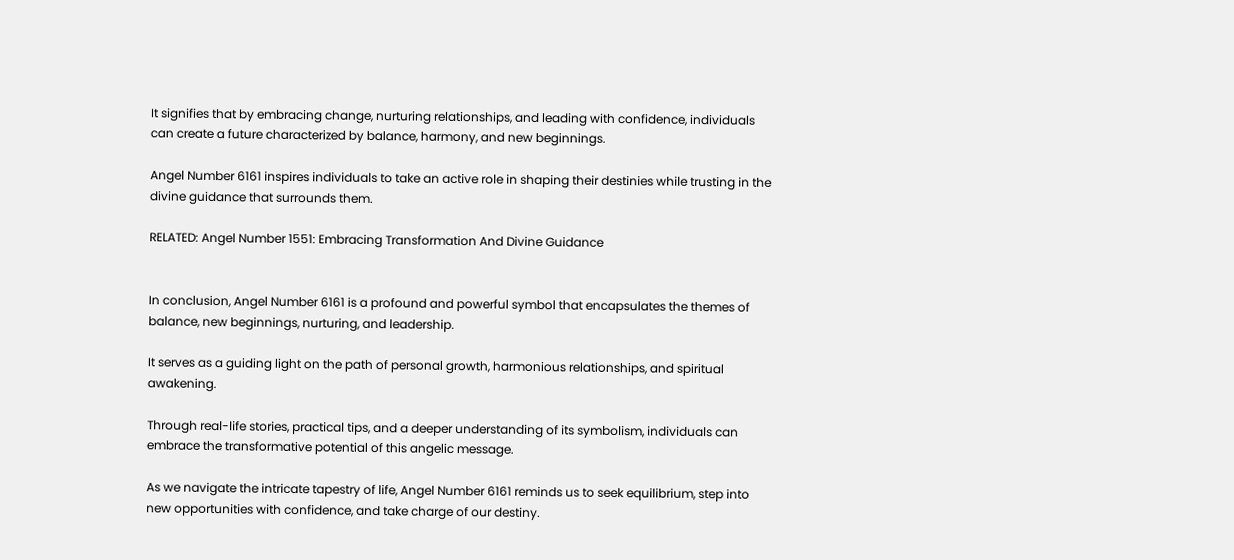It signifies that by embracing change, nurturing relationships, and leading with confidence, individuals can create a future characterized by balance, harmony, and new beginnings.

Angel Number 6161 inspires individuals to take an active role in shaping their destinies while trusting in the divine guidance that surrounds them.

RELATED: Angel Number 1551: Embracing Transformation And Divine Guidance


In conclusion, Angel Number 6161 is a profound and powerful symbol that encapsulates the themes of balance, new beginnings, nurturing, and leadership.

It serves as a guiding light on the path of personal growth, harmonious relationships, and spiritual awakening.

Through real-life stories, practical tips, and a deeper understanding of its symbolism, individuals can embrace the transformative potential of this angelic message.

As we navigate the intricate tapestry of life, Angel Number 6161 reminds us to seek equilibrium, step into new opportunities with confidence, and take charge of our destiny.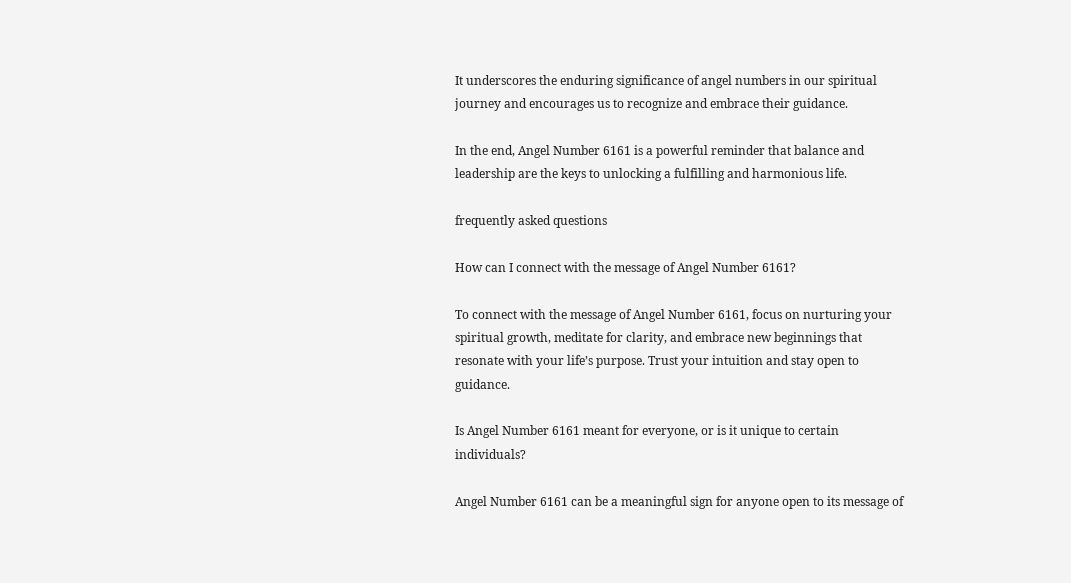It underscores the enduring significance of angel numbers in our spiritual journey and encourages us to recognize and embrace their guidance.

In the end, Angel Number 6161 is a powerful reminder that balance and leadership are the keys to unlocking a fulfilling and harmonious life.

frequently asked questions

How can I connect with the message of Angel Number 6161?

To connect with the message of Angel Number 6161, focus on nurturing your spiritual growth, meditate for clarity, and embrace new beginnings that resonate with your life’s purpose. Trust your intuition and stay open to guidance.

Is Angel Number 6161 meant for everyone, or is it unique to certain individuals?

Angel Number 6161 can be a meaningful sign for anyone open to its message of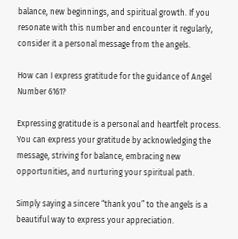balance, new beginnings, and spiritual growth. If you resonate with this number and encounter it regularly, consider it a personal message from the angels.

How can I express gratitude for the guidance of Angel Number 6161?

Expressing gratitude is a personal and heartfelt process. You can express your gratitude by acknowledging the message, striving for balance, embracing new opportunities, and nurturing your spiritual path.

Simply saying a sincere “thank you” to the angels is a beautiful way to express your appreciation.